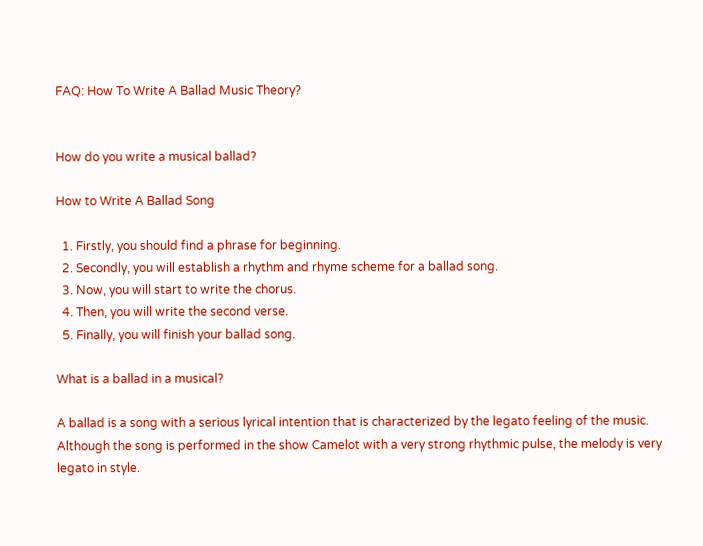FAQ: How To Write A Ballad Music Theory?


How do you write a musical ballad?

How to Write A Ballad Song

  1. Firstly, you should find a phrase for beginning.
  2. Secondly, you will establish a rhythm and rhyme scheme for a ballad song.
  3. Now, you will start to write the chorus.
  4. Then, you will write the second verse.
  5. Finally, you will finish your ballad song.

What is a ballad in a musical?

A ballad is a song with a serious lyrical intention that is characterized by the legato feeling of the music. Although the song is performed in the show Camelot with a very strong rhythmic pulse, the melody is very legato in style.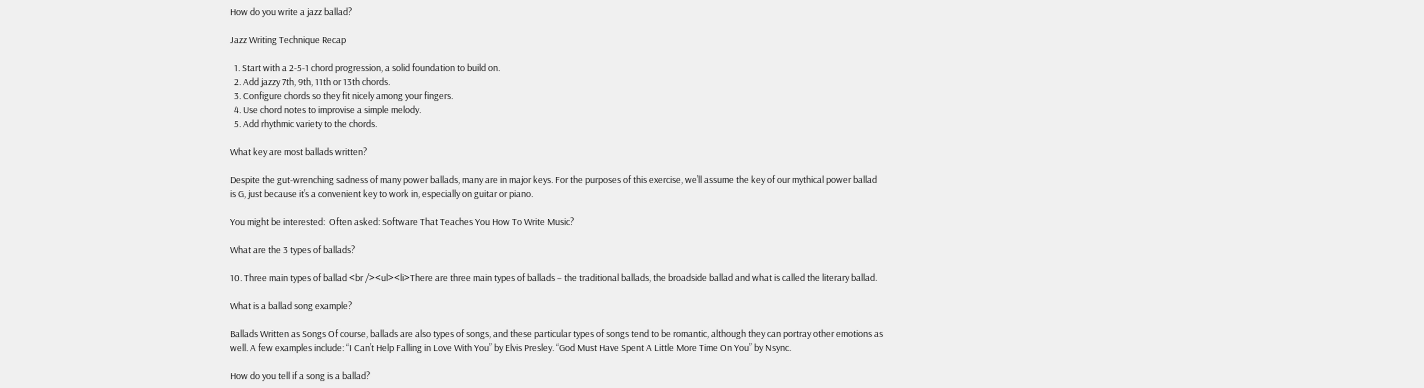How do you write a jazz ballad?

Jazz Writing Technique Recap

  1. Start with a 2-5-1 chord progression, a solid foundation to build on.
  2. Add jazzy 7th, 9th, 11th or 13th chords.
  3. Configure chords so they fit nicely among your fingers.
  4. Use chord notes to improvise a simple melody.
  5. Add rhythmic variety to the chords.

What key are most ballads written?

Despite the gut-wrenching sadness of many power ballads, many are in major keys. For the purposes of this exercise, we’ll assume the key of our mythical power ballad is G, just because it’s a convenient key to work in, especially on guitar or piano.

You might be interested:  Often asked: Software That Teaches You How To Write Music?

What are the 3 types of ballads?

10. Three main types of ballad <br /><ul><li>There are three main types of ballads – the traditional ballads, the broadside ballad and what is called the literary ballad.

What is a ballad song example?

Ballads Written as Songs Of course, ballads are also types of songs, and these particular types of songs tend to be romantic, although they can portray other emotions as well. A few examples include: “I Can’t Help Falling in Love With You” by Elvis Presley. “God Must Have Spent A Little More Time On You” by Nsync.

How do you tell if a song is a ballad?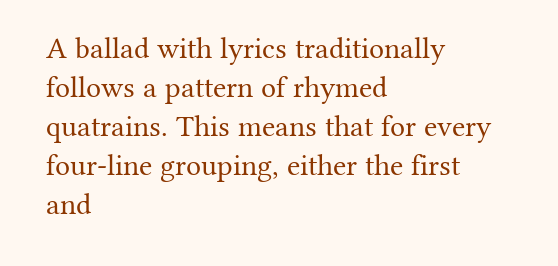A ballad with lyrics traditionally follows a pattern of rhymed quatrains. This means that for every four-line grouping, either the first and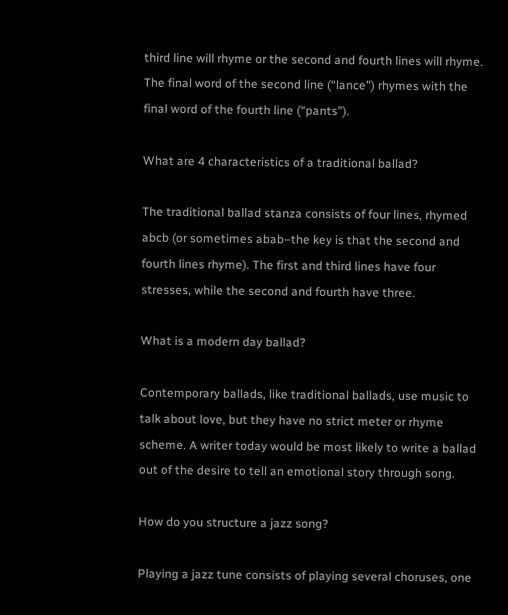third line will rhyme or the second and fourth lines will rhyme. The final word of the second line (“lance”) rhymes with the final word of the fourth line (“pants”).

What are 4 characteristics of a traditional ballad?

The traditional ballad stanza consists of four lines, rhymed abcb (or sometimes abab–the key is that the second and fourth lines rhyme). The first and third lines have four stresses, while the second and fourth have three.

What is a modern day ballad?

Contemporary ballads, like traditional ballads, use music to talk about love, but they have no strict meter or rhyme scheme. A writer today would be most likely to write a ballad out of the desire to tell an emotional story through song.

How do you structure a jazz song?

Playing a jazz tune consists of playing several choruses, one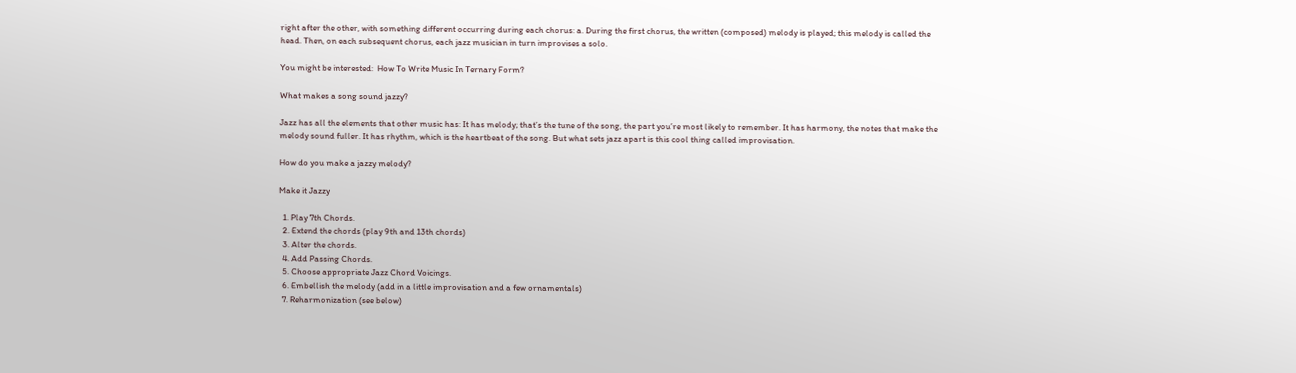right after the other, with something different occurring during each chorus: a. During the first chorus, the written (composed) melody is played; this melody is called the head. Then, on each subsequent chorus, each jazz musician in turn improvises a solo.

You might be interested:  How To Write Music In Ternary Form?

What makes a song sound jazzy?

Jazz has all the elements that other music has: It has melody; that’s the tune of the song, the part you’re most likely to remember. It has harmony, the notes that make the melody sound fuller. It has rhythm, which is the heartbeat of the song. But what sets jazz apart is this cool thing called improvisation.

How do you make a jazzy melody?

Make it Jazzy

  1. Play 7th Chords.
  2. Extend the chords (play 9th and 13th chords)
  3. Alter the chords.
  4. Add Passing Chords.
  5. Choose appropriate Jazz Chord Voicings.
  6. Embellish the melody (add in a little improvisation and a few ornamentals)
  7. Reharmonization (see below)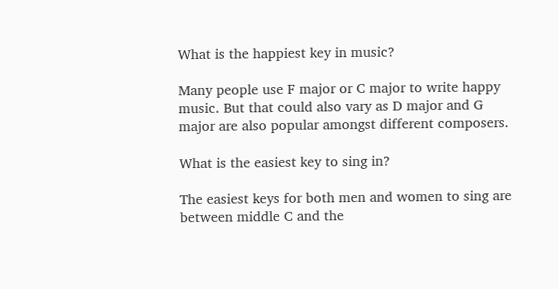What is the happiest key in music?

Many people use F major or C major to write happy music. But that could also vary as D major and G major are also popular amongst different composers.

What is the easiest key to sing in?

The easiest keys for both men and women to sing are between middle C and the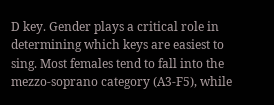D key. Gender plays a critical role in determining which keys are easiest to sing. Most females tend to fall into the mezzo-soprano category (A3-F5), while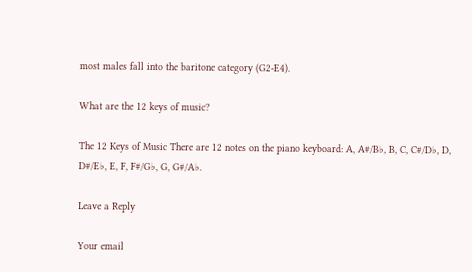most males fall into the baritone category (G2-E4).

What are the 12 keys of music?

The 12 Keys of Music There are 12 notes on the piano keyboard: A, A#/B♭, B, C, C#/D♭, D, D#/E♭, E, F, F#/G♭, G, G#/A♭.

Leave a Reply

Your email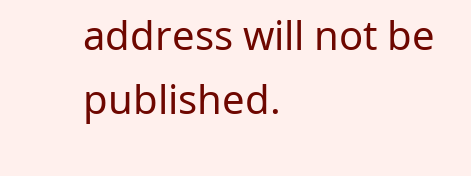address will not be published.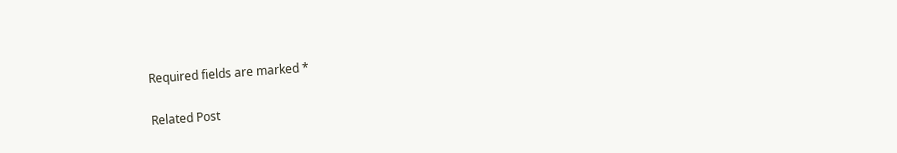Required fields are marked *

Related Post